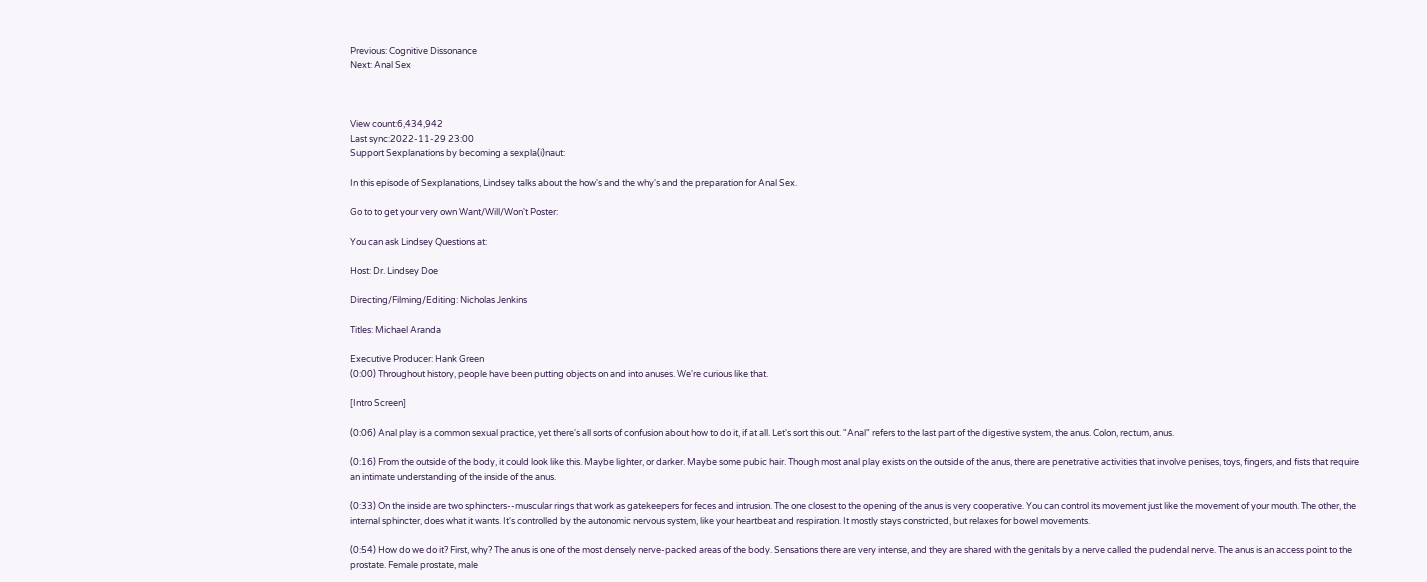Previous: Cognitive Dissonance
Next: Anal Sex



View count:6,434,942
Last sync:2022-11-29 23:00
Support Sexplanations by becoming a sexpla(i)naut:

In this episode of Sexplanations, Lindsey talks about the how's and the why's and the preparation for Anal Sex.

Go to to get your very own Want/Will/Won't Poster:

You can ask Lindsey Questions at:

Host: Dr. Lindsey Doe

Directing/Filming/Editing: Nicholas Jenkins

Titles: Michael Aranda

Executive Producer: Hank Green
(0:00) Throughout history, people have been putting objects on and into anuses. We're curious like that.

[Intro Screen]

(0:06) Anal play is a common sexual practice, yet there's all sorts of confusion about how to do it, if at all. Let's sort this out. "Anal" refers to the last part of the digestive system, the anus. Colon, rectum, anus.

(0:16) From the outside of the body, it could look like this. Maybe lighter, or darker. Maybe some pubic hair. Though most anal play exists on the outside of the anus, there are penetrative activities that involve penises, toys, fingers, and fists that require an intimate understanding of the inside of the anus.

(0:33) On the inside are two sphincters--muscular rings that work as gatekeepers for feces and intrusion. The one closest to the opening of the anus is very cooperative. You can control its movement just like the movement of your mouth. The other, the internal sphincter, does what it wants. It's controlled by the autonomic nervous system, like your heartbeat and respiration. It mostly stays constricted, but relaxes for bowel movements.

(0:54) How do we do it? First, why? The anus is one of the most densely nerve-packed areas of the body. Sensations there are very intense, and they are shared with the genitals by a nerve called the pudendal nerve. The anus is an access point to the prostate. Female prostate, male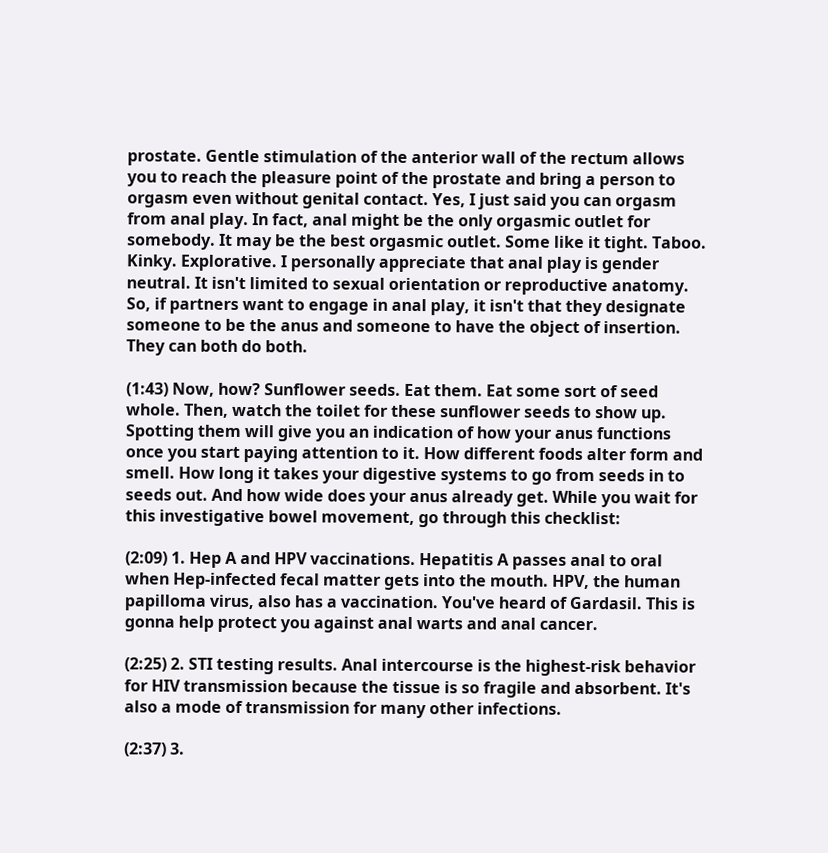prostate. Gentle stimulation of the anterior wall of the rectum allows you to reach the pleasure point of the prostate and bring a person to orgasm even without genital contact. Yes, I just said you can orgasm from anal play. In fact, anal might be the only orgasmic outlet for somebody. It may be the best orgasmic outlet. Some like it tight. Taboo. Kinky. Explorative. I personally appreciate that anal play is gender neutral. It isn't limited to sexual orientation or reproductive anatomy. So, if partners want to engage in anal play, it isn't that they designate someone to be the anus and someone to have the object of insertion. They can both do both.

(1:43) Now, how? Sunflower seeds. Eat them. Eat some sort of seed whole. Then, watch the toilet for these sunflower seeds to show up. Spotting them will give you an indication of how your anus functions once you start paying attention to it. How different foods alter form and smell. How long it takes your digestive systems to go from seeds in to seeds out. And how wide does your anus already get. While you wait for this investigative bowel movement, go through this checklist:

(2:09) 1. Hep A and HPV vaccinations. Hepatitis A passes anal to oral when Hep-infected fecal matter gets into the mouth. HPV, the human papilloma virus, also has a vaccination. You've heard of Gardasil. This is gonna help protect you against anal warts and anal cancer.

(2:25) 2. STI testing results. Anal intercourse is the highest-risk behavior for HIV transmission because the tissue is so fragile and absorbent. It's also a mode of transmission for many other infections.

(2:37) 3.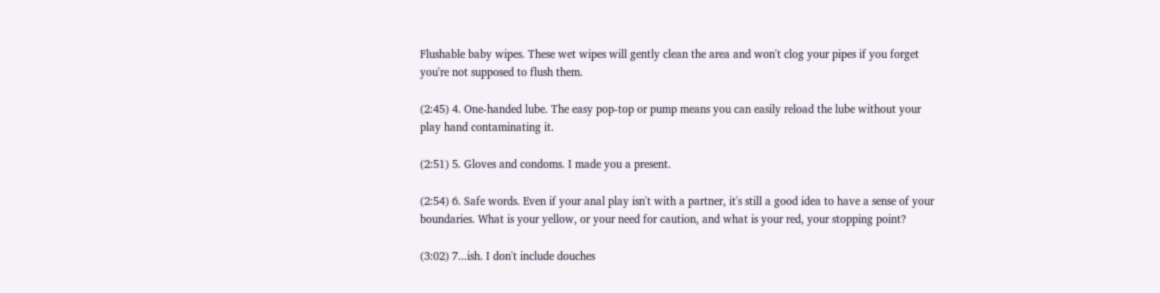Flushable baby wipes. These wet wipes will gently clean the area and won't clog your pipes if you forget you're not supposed to flush them.

(2:45) 4. One-handed lube. The easy pop-top or pump means you can easily reload the lube without your play hand contaminating it.

(2:51) 5. Gloves and condoms. I made you a present.

(2:54) 6. Safe words. Even if your anal play isn't with a partner, it's still a good idea to have a sense of your boundaries. What is your yellow, or your need for caution, and what is your red, your stopping point?

(3:02) 7...ish. I don't include douches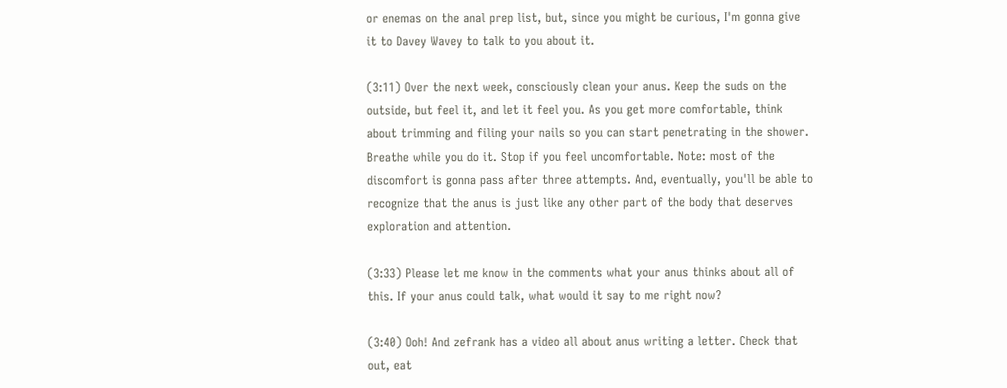or enemas on the anal prep list, but, since you might be curious, I'm gonna give it to Davey Wavey to talk to you about it.

(3:11) Over the next week, consciously clean your anus. Keep the suds on the outside, but feel it, and let it feel you. As you get more comfortable, think about trimming and filing your nails so you can start penetrating in the shower. Breathe while you do it. Stop if you feel uncomfortable. Note: most of the discomfort is gonna pass after three attempts. And, eventually, you'll be able to recognize that the anus is just like any other part of the body that deserves exploration and attention.

(3:33) Please let me know in the comments what your anus thinks about all of this. If your anus could talk, what would it say to me right now?

(3:40) Ooh! And zefrank has a video all about anus writing a letter. Check that out, eat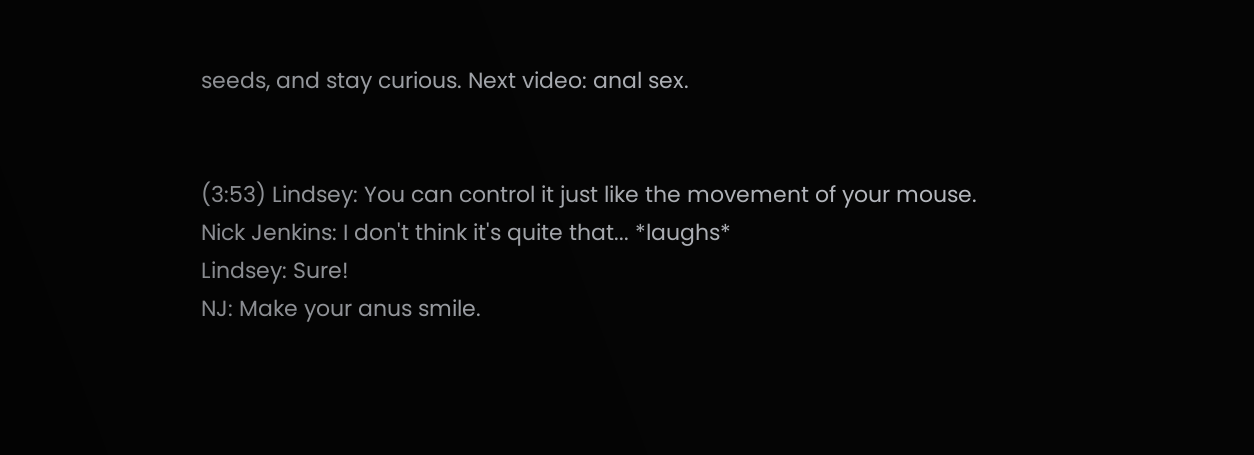seeds, and stay curious. Next video: anal sex.


(3:53) Lindsey: You can control it just like the movement of your mouse.
Nick Jenkins: I don't think it's quite that... *laughs*
Lindsey: Sure!
NJ: Make your anus smile.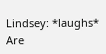Lindsey: *laughs* Are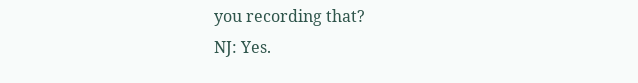you recording that?
NJ: Yes.